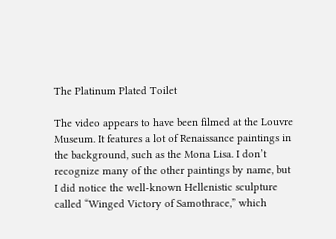The Platinum Plated Toilet

The video appears to have been filmed at the Louvre Museum. It features a lot of Renaissance paintings in the background, such as the Mona Lisa. I don’t recognize many of the other paintings by name, but I did notice the well-known Hellenistic sculpture called “Winged Victory of Samothrace,” which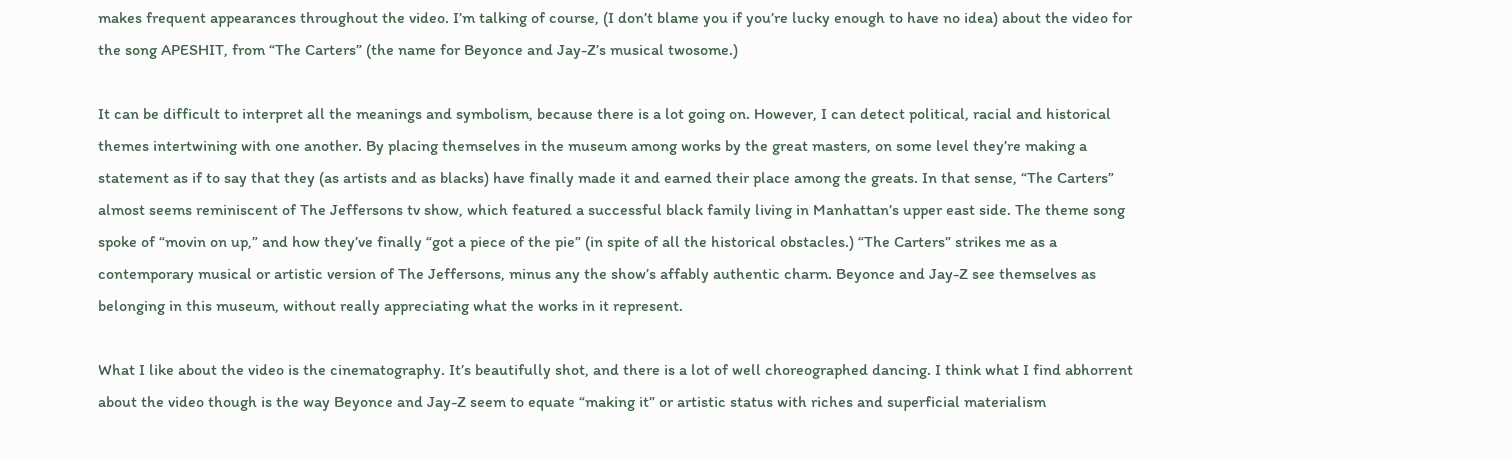makes frequent appearances throughout the video. I’m talking of course, (I don’t blame you if you’re lucky enough to have no idea) about the video for the song APESHIT, from “The Carters” (the name for Beyonce and Jay-Z’s musical twosome.)

It can be difficult to interpret all the meanings and symbolism, because there is a lot going on. However, I can detect political, racial and historical themes intertwining with one another. By placing themselves in the museum among works by the great masters, on some level they’re making a statement as if to say that they (as artists and as blacks) have finally made it and earned their place among the greats. In that sense, “The Carters” almost seems reminiscent of The Jeffersons tv show, which featured a successful black family living in Manhattan’s upper east side. The theme song spoke of “movin on up,” and how they’ve finally “got a piece of the pie” (in spite of all the historical obstacles.) “The Carters” strikes me as a contemporary musical or artistic version of The Jeffersons, minus any the show’s affably authentic charm. Beyonce and Jay-Z see themselves as belonging in this museum, without really appreciating what the works in it represent.

What I like about the video is the cinematography. It’s beautifully shot, and there is a lot of well choreographed dancing. I think what I find abhorrent about the video though is the way Beyonce and Jay-Z seem to equate “making it” or artistic status with riches and superficial materialism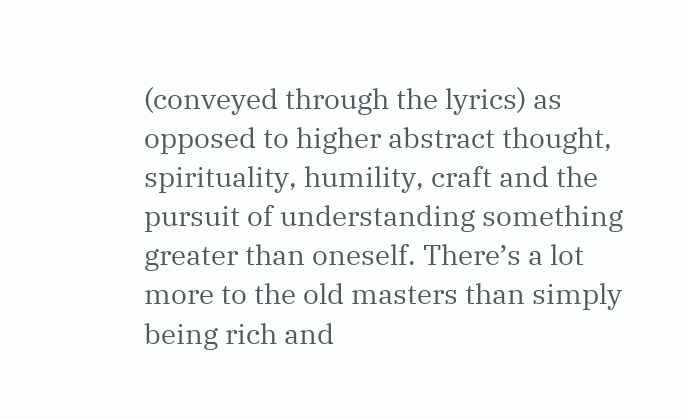(conveyed through the lyrics) as opposed to higher abstract thought, spirituality, humility, craft and the pursuit of understanding something greater than oneself. There’s a lot more to the old masters than simply being rich and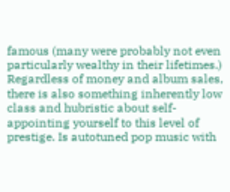famous (many were probably not even particularly wealthy in their lifetimes.) Regardless of money and album sales, there is also something inherently low class and hubristic about self-appointing yourself to this level of prestige. Is autotuned pop music with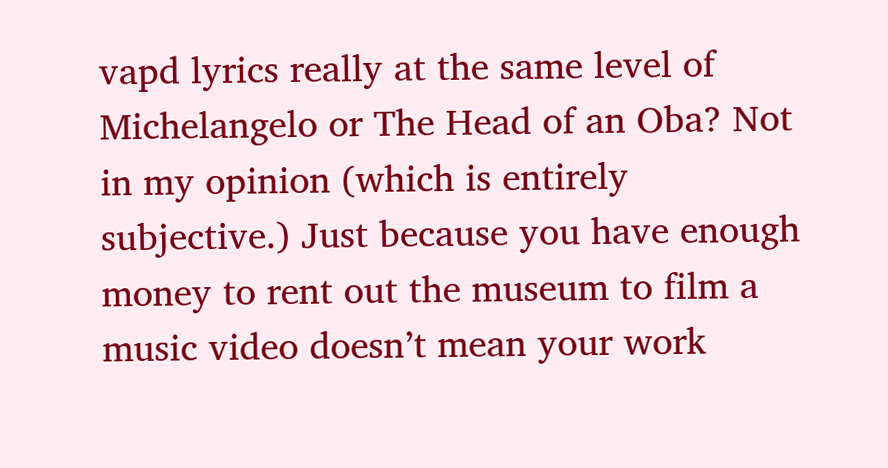vapd lyrics really at the same level of Michelangelo or The Head of an Oba? Not in my opinion (which is entirely subjective.) Just because you have enough money to rent out the museum to film a music video doesn’t mean your work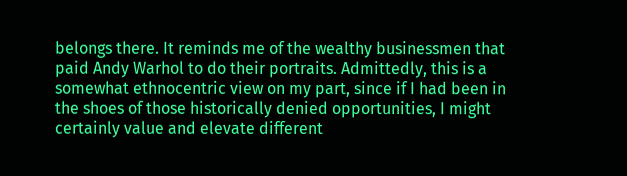belongs there. It reminds me of the wealthy businessmen that paid Andy Warhol to do their portraits. Admittedly, this is a somewhat ethnocentric view on my part, since if I had been in the shoes of those historically denied opportunities, I might certainly value and elevate different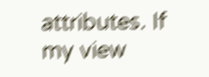attributes. If my view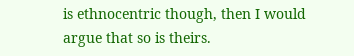is ethnocentric though, then I would argue that so is theirs.